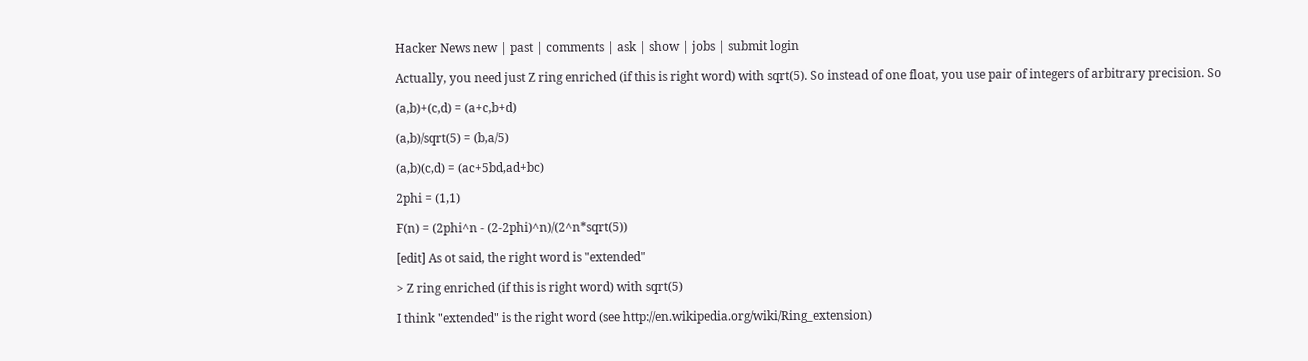Hacker News new | past | comments | ask | show | jobs | submit login

Actually, you need just Z ring enriched (if this is right word) with sqrt(5). So instead of one float, you use pair of integers of arbitrary precision. So

(a,b)+(c,d) = (a+c,b+d)

(a,b)/sqrt(5) = (b,a/5)

(a,b)(c,d) = (ac+5bd,ad+bc)

2phi = (1,1)

F(n) = (2phi^n - (2-2phi)^n)/(2^n*sqrt(5))

[edit] As ot said, the right word is "extended"

> Z ring enriched (if this is right word) with sqrt(5)

I think "extended" is the right word (see http://en.wikipedia.org/wiki/Ring_extension)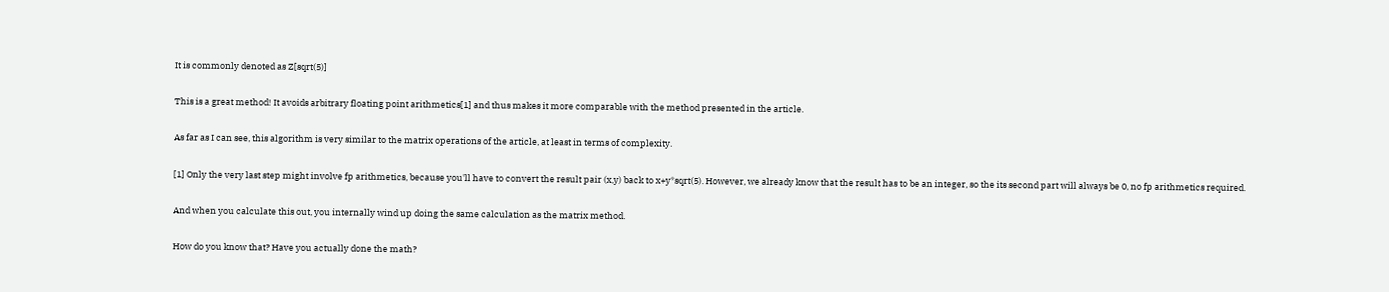It is commonly denoted as Z[sqrt(5)]

This is a great method! It avoids arbitrary floating point arithmetics[1] and thus makes it more comparable with the method presented in the article.

As far as I can see, this algorithm is very similar to the matrix operations of the article, at least in terms of complexity.

[1] Only the very last step might involve fp arithmetics, because you'll have to convert the result pair (x,y) back to x+y*sqrt(5). However, we already know that the result has to be an integer, so the its second part will always be 0, no fp arithmetics required.

And when you calculate this out, you internally wind up doing the same calculation as the matrix method.

How do you know that? Have you actually done the math?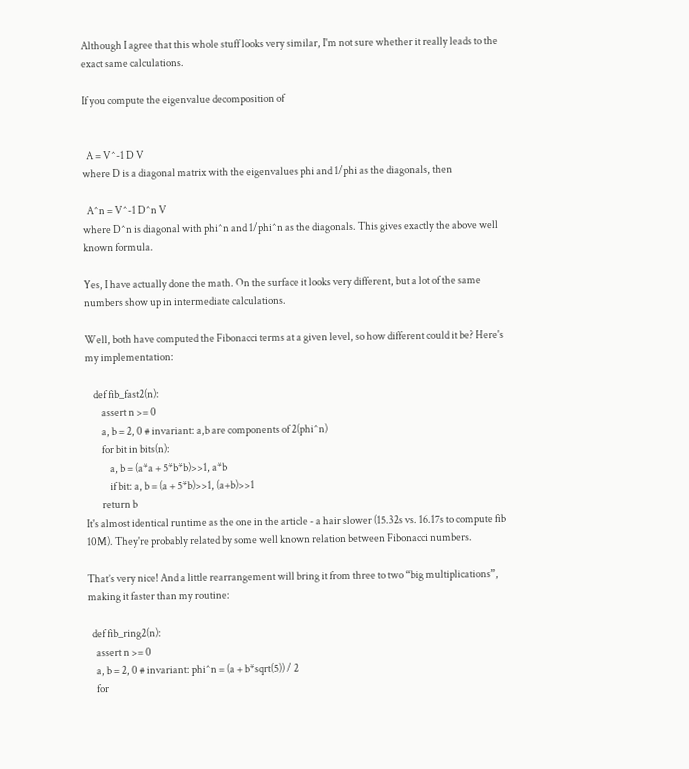Although I agree that this whole stuff looks very similar, I'm not sure whether it really leads to the exact same calculations.

If you compute the eigenvalue decomposition of


  A = V^-1 D V
where D is a diagonal matrix with the eigenvalues phi and 1/phi as the diagonals, then

  A^n = V^-1 D^n V
where D^n is diagonal with phi^n and 1/phi^n as the diagonals. This gives exactly the above well known formula.

Yes, I have actually done the math. On the surface it looks very different, but a lot of the same numbers show up in intermediate calculations.

Well, both have computed the Fibonacci terms at a given level, so how different could it be? Here's my implementation:

    def fib_fast2(n):
        assert n >= 0
        a, b = 2, 0 # invariant: a,b are components of 2(phi^n)
        for bit in bits(n):
            a, b = (a*a + 5*b*b)>>1, a*b
            if bit: a, b = (a + 5*b)>>1, (a+b)>>1
        return b
It's almost identical runtime as the one in the article - a hair slower (15.32s vs. 16.17s to compute fib 10M). They're probably related by some well known relation between Fibonacci numbers.

That’s very nice! And a little rearrangement will bring it from three to two “big multiplications”, making it faster than my routine:

  def fib_ring2(n):
    assert n >= 0
    a, b = 2, 0 # invariant: phi^n = (a + b*sqrt(5)) / 2
    for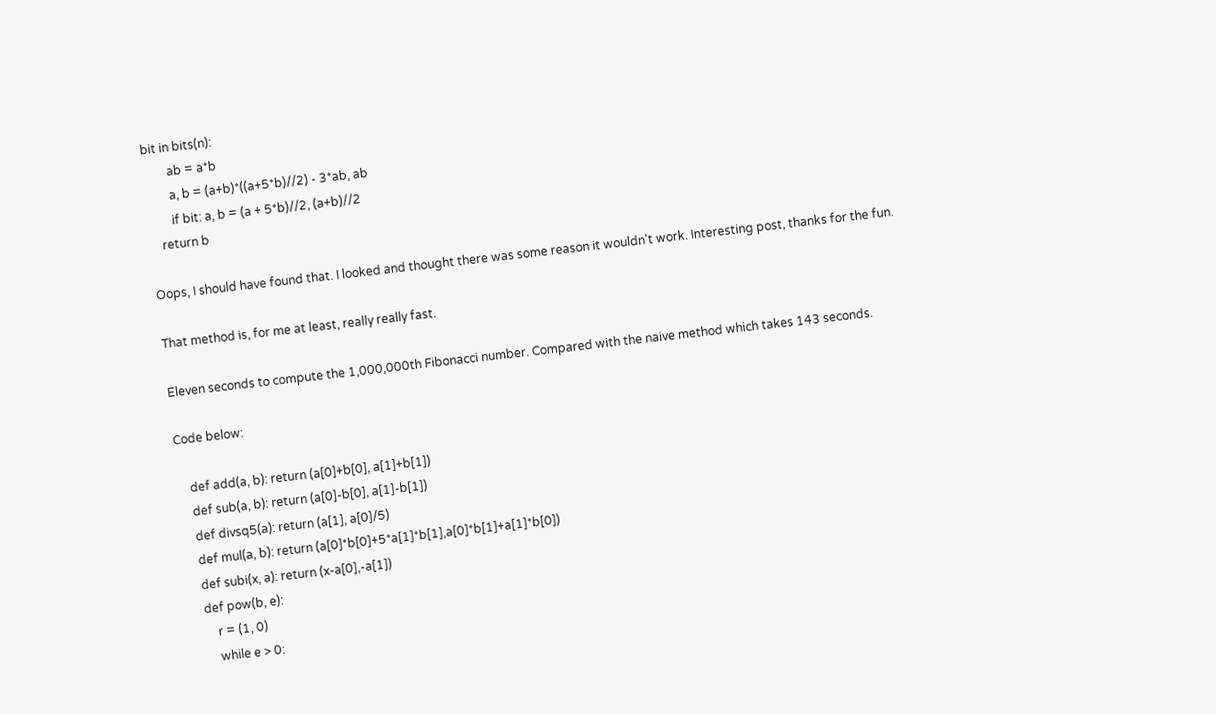bit in bits(n):
        ab = a*b
        a, b = (a+b)*((a+5*b)//2) - 3*ab, ab
        if bit: a, b = (a + 5*b)//2, (a+b)//2
    return b

Oops, I should have found that. I looked and thought there was some reason it wouldn't work. Interesting post, thanks for the fun.

That method is, for me at least, really really fast.

Eleven seconds to compute the 1,000,000th Fibonacci number. Compared with the naive method which takes 143 seconds.

Code below:

    def add(a, b): return (a[0]+b[0], a[1]+b[1])
    def sub(a, b): return (a[0]-b[0], a[1]-b[1])
    def divsq5(a): return (a[1], a[0]/5)
    def mul(a, b): return (a[0]*b[0]+5*a[1]*b[1],a[0]*b[1]+a[1]*b[0])
    def subi(x, a): return (x-a[0],-a[1])
    def pow(b, e):
        r = (1, 0)
        while e > 0: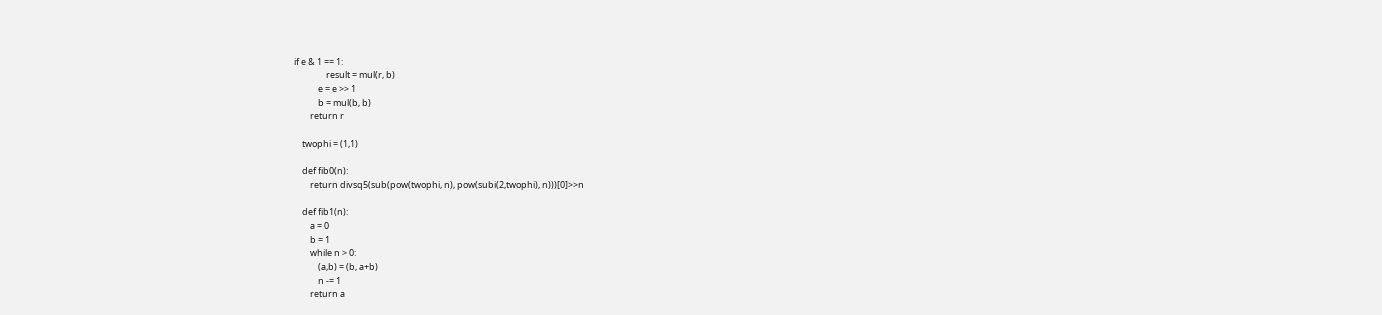if e & 1 == 1:
                result = mul(r, b)
            e = e >> 1
            b = mul(b, b)
        return r

    twophi = (1,1)

    def fib0(n):
        return divsq5(sub(pow(twophi, n), pow(subi(2,twophi), n)))[0]>>n

    def fib1(n):
        a = 0
        b = 1
        while n > 0:
            (a,b) = (b, a+b)
            n -= 1
        return a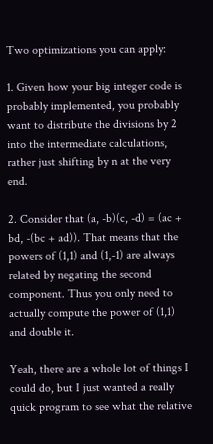Two optimizations you can apply:

1. Given how your big integer code is probably implemented, you probably want to distribute the divisions by 2 into the intermediate calculations, rather just shifting by n at the very end.

2. Consider that (a, -b)(c, -d) = (ac + bd, -(bc + ad)). That means that the powers of (1,1) and (1,-1) are always related by negating the second component. Thus you only need to actually compute the power of (1,1) and double it.

Yeah, there are a whole lot of things I could do, but I just wanted a really quick program to see what the relative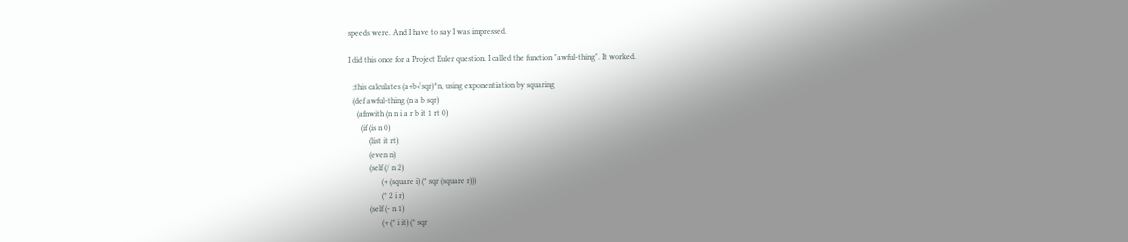speeds were. And I have to say I was impressed.

I did this once for a Project Euler question. I called the function "awful-thing". It worked.

  ;this calculates (a+b√sqr)^n, using exponentiation by squaring
  (def awful-thing (n a b sqr)
    (afnwith (n n i a r b it 1 rt 0)
      (if (is n 0)
          (list it rt)
          (even n)
          (self (/ n 2)
                (+ (square i) (* sqr (square r)))
                (* 2 i r)
          (self (- n 1)
                (+ (* i it) (* sqr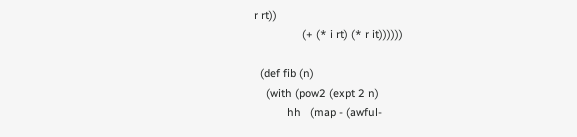r rt))
                (+ (* i rt) (* r it))))))

  (def fib (n)
    (with (pow2 (expt 2 n)
           hh   (map - (awful-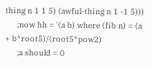thing n 1 1 5) (awful-thing n 1 -1 5)))
      ;now hh = '(a b) where (fib n) = (a + b*root5)/(root5*pow2)
      ;a should = 0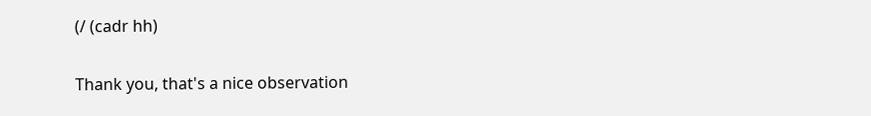(/ (cadr hh)

Thank you, that's a nice observation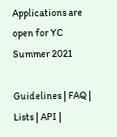Applications are open for YC Summer 2021

Guidelines | FAQ | Lists | API |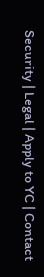Security | Legal | Apply to YC | Contact